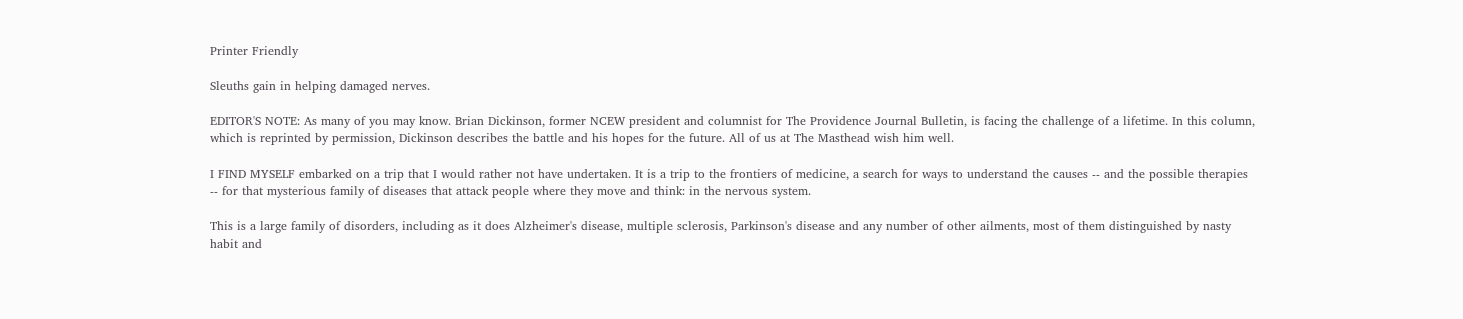Printer Friendly

Sleuths gain in helping damaged nerves.

EDITOR'S NOTE: As many of you may know. Brian Dickinson, former NCEW president and columnist for The Providence Journal Bulletin, is facing the challenge of a lifetime. In this column, which is reprinted by permission, Dickinson describes the battle and his hopes for the future. All of us at The Masthead wish him well.

I FIND MYSELF embarked on a trip that I would rather not have undertaken. It is a trip to the frontiers of medicine, a search for ways to understand the causes -- and the possible therapies -- for that mysterious family of diseases that attack people where they move and think: in the nervous system.

This is a large family of disorders, including as it does Alzheimer's disease, multiple sclerosis, Parkinson's disease and any number of other ailments, most of them distinguished by nasty habit and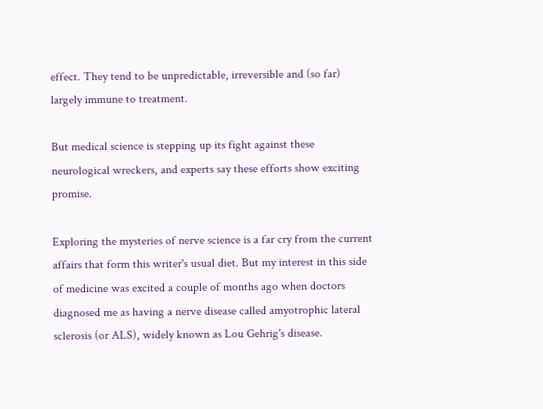effect. They tend to be unpredictable, irreversible and (so far) largely immune to treatment.

But medical science is stepping up its fight against these neurological wreckers, and experts say these efforts show exciting promise.

Exploring the mysteries of nerve science is a far cry from the current affairs that form this writer's usual diet. But my interest in this side of medicine was excited a couple of months ago when doctors diagnosed me as having a nerve disease called amyotrophic lateral sclerosis (or ALS), widely known as Lou Gehrig's disease.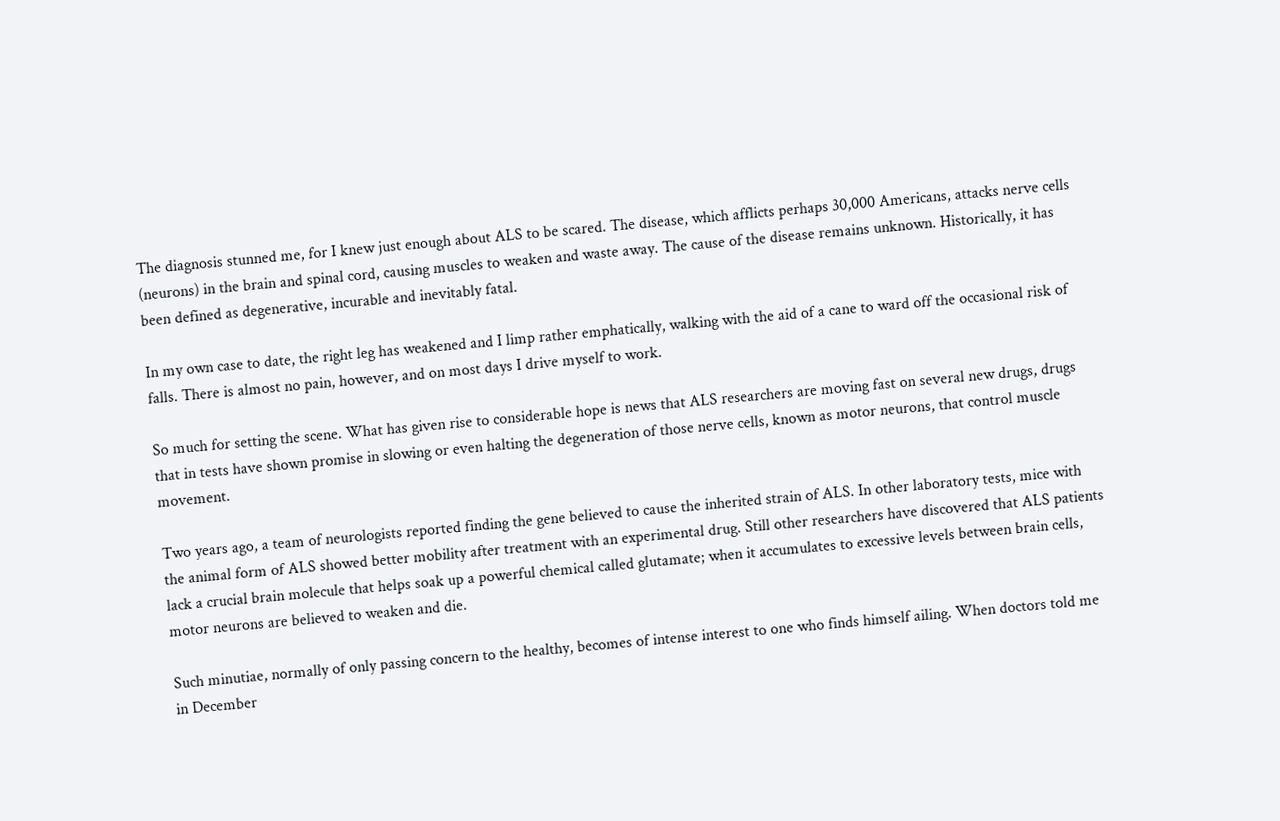The diagnosis stunned me, for I knew just enough about ALS to be scared. The disease, which afflicts perhaps 30,000 Americans, attacks nerve cells (neurons) in the brain and spinal cord, causing muscles to weaken and waste away. The cause of the disease remains unknown. Historically, it has been defined as degenerative, incurable and inevitably fatal.

In my own case to date, the right leg has weakened and I limp rather emphatically, walking with the aid of a cane to ward off the occasional risk of falls. There is almost no pain, however, and on most days I drive myself to work.

So much for setting the scene. What has given rise to considerable hope is news that ALS researchers are moving fast on several new drugs, drugs that in tests have shown promise in slowing or even halting the degeneration of those nerve cells, known as motor neurons, that control muscle movement.

Two years ago, a team of neurologists reported finding the gene believed to cause the inherited strain of ALS. In other laboratory tests, mice with the animal form of ALS showed better mobility after treatment with an experimental drug. Still other researchers have discovered that ALS patients lack a crucial brain molecule that helps soak up a powerful chemical called glutamate; when it accumulates to excessive levels between brain cells, motor neurons are believed to weaken and die.

Such minutiae, normally of only passing concern to the healthy, becomes of intense interest to one who finds himself ailing. When doctors told me in December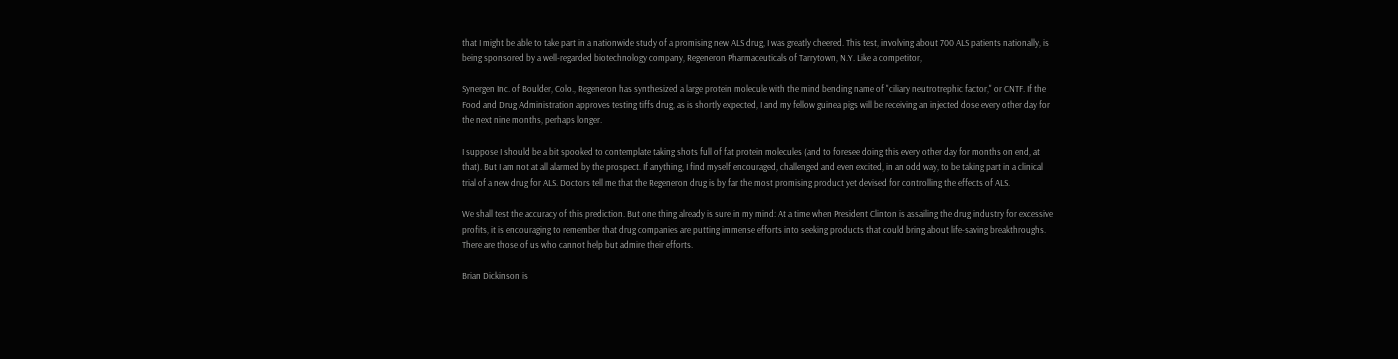that I might be able to take part in a nationwide study of a promising new ALS drug, I was greatly cheered. This test, involving about 700 ALS patients nationally, is being sponsored by a well-regarded biotechnology company, Regeneron Pharmaceuticals of Tarrytown, N.Y. Like a competitor,

Synergen Inc. of Boulder, Colo., Regeneron has synthesized a large protein molecule with the mind bending name of "ciliary neutrotrephic factor," or CNTF. If the Food and Drug Administration approves testing tiffs drug, as is shortly expected, I and my fellow guinea pigs will be receiving an injected dose every other day for the next nine months, perhaps longer.

I suppose I should be a bit spooked to contemplate taking shots full of fat protein molecules (and to foresee doing this every other day for months on end, at that). But I am not at all alarmed by the prospect. If anything, I find myself encouraged, challenged and even excited, in an odd way, to be taking part in a clinical trial of a new drug for ALS. Doctors tell me that the Regeneron drug is by far the most promising product yet devised for controlling the effects of ALS.

We shall test the accuracy of this prediction. But one thing already is sure in my mind: At a time when President Clinton is assailing the drug industry for excessive profits, it is encouraging to remember that drug companies are putting immense efforts into seeking products that could bring about life-saving breakthroughs. There are those of us who cannot help but admire their efforts.

Brian Dickinson is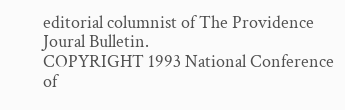editorial columnist of The Providence Joural Bulletin.
COPYRIGHT 1993 National Conference of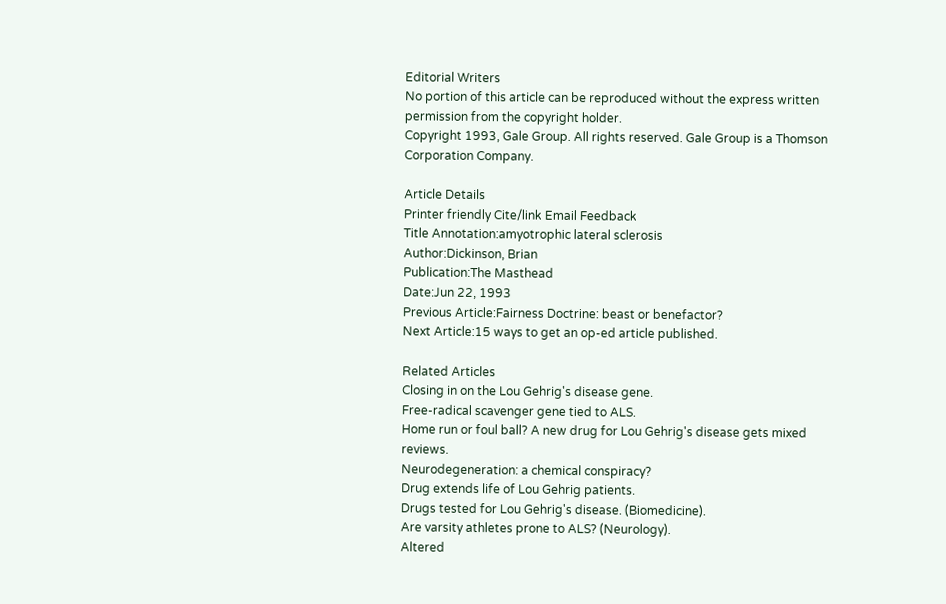Editorial Writers
No portion of this article can be reproduced without the express written permission from the copyright holder.
Copyright 1993, Gale Group. All rights reserved. Gale Group is a Thomson Corporation Company.

Article Details
Printer friendly Cite/link Email Feedback
Title Annotation:amyotrophic lateral sclerosis
Author:Dickinson, Brian
Publication:The Masthead
Date:Jun 22, 1993
Previous Article:Fairness Doctrine: beast or benefactor?
Next Article:15 ways to get an op-ed article published.

Related Articles
Closing in on the Lou Gehrig's disease gene.
Free-radical scavenger gene tied to ALS.
Home run or foul ball? A new drug for Lou Gehrig's disease gets mixed reviews.
Neurodegeneration: a chemical conspiracy?
Drug extends life of Lou Gehrig patients.
Drugs tested for Lou Gehrig's disease. (Biomedicine).
Are varsity athletes prone to ALS? (Neurology).
Altered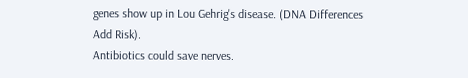genes show up in Lou Gehrig's disease. (DNA Differences Add Risk).
Antibiotics could save nerves.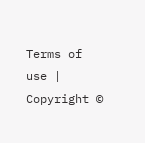Terms of use | Copyright ©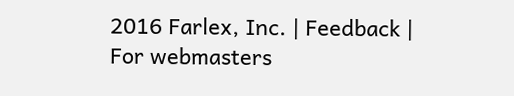2016 Farlex, Inc. | Feedback | For webmasters